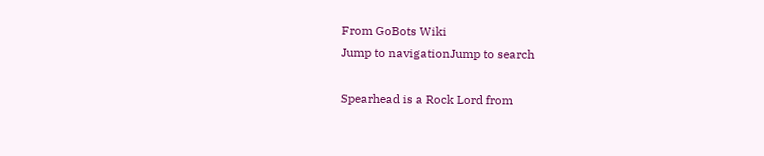From GoBots Wiki
Jump to navigationJump to search

Spearhead is a Rock Lord from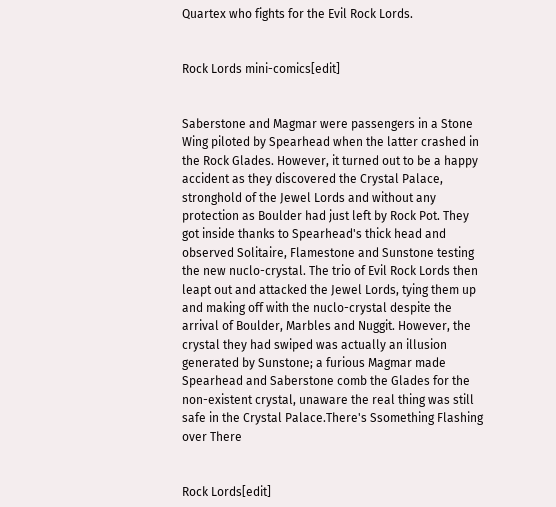Quartex who fights for the Evil Rock Lords.


Rock Lords mini-comics[edit]


Saberstone and Magmar were passengers in a Stone Wing piloted by Spearhead when the latter crashed in the Rock Glades. However, it turned out to be a happy accident as they discovered the Crystal Palace, stronghold of the Jewel Lords and without any protection as Boulder had just left by Rock Pot. They got inside thanks to Spearhead's thick head and observed Solitaire, Flamestone and Sunstone testing the new nuclo-crystal. The trio of Evil Rock Lords then leapt out and attacked the Jewel Lords, tying them up and making off with the nuclo-crystal despite the arrival of Boulder, Marbles and Nuggit. However, the crystal they had swiped was actually an illusion generated by Sunstone; a furious Magmar made Spearhead and Saberstone comb the Glades for the non-existent crystal, unaware the real thing was still safe in the Crystal Palace.There's Ssomething Flashing over There


Rock Lords[edit]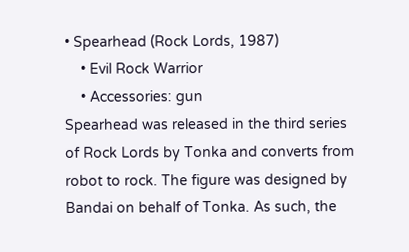• Spearhead (Rock Lords, 1987)
    • Evil Rock Warrior
    • Accessories: gun
Spearhead was released in the third series of Rock Lords by Tonka and converts from robot to rock. The figure was designed by Bandai on behalf of Tonka. As such, the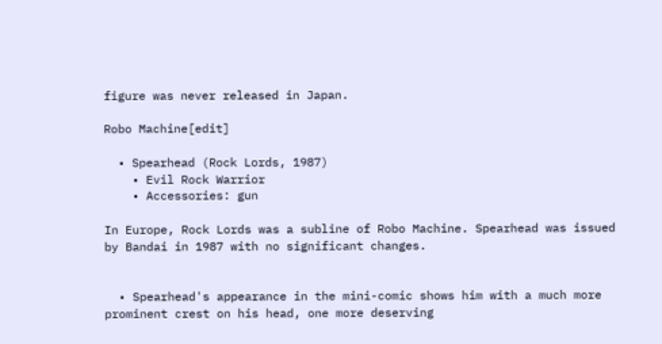figure was never released in Japan.

Robo Machine[edit]

  • Spearhead (Rock Lords, 1987)
    • Evil Rock Warrior
    • Accessories: gun

In Europe, Rock Lords was a subline of Robo Machine. Spearhead was issued by Bandai in 1987 with no significant changes.


  • Spearhead's appearance in the mini-comic shows him with a much more prominent crest on his head, one more deserving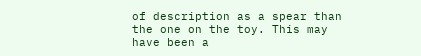of description as a spear than the one on the toy. This may have been a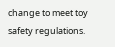change to meet toy safety regulations.